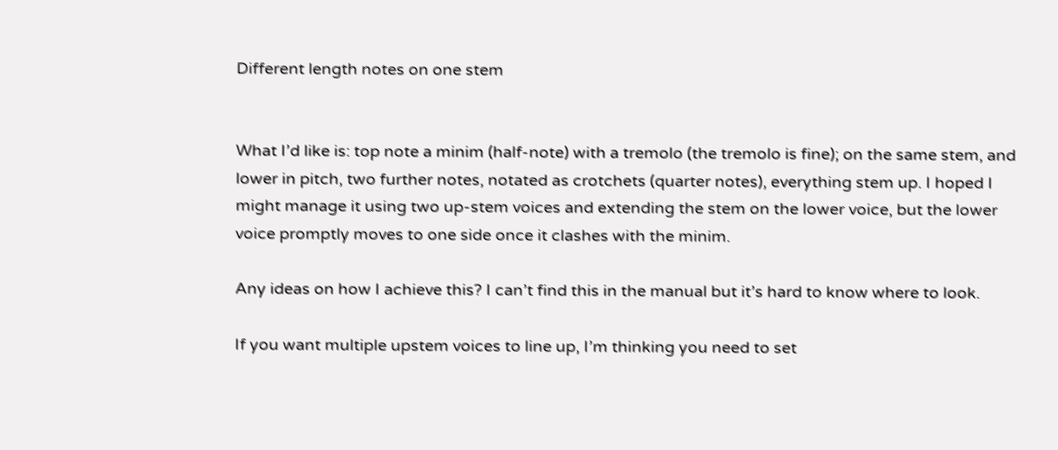Different length notes on one stem


What I’d like is: top note a minim (half-note) with a tremolo (the tremolo is fine); on the same stem, and lower in pitch, two further notes, notated as crotchets (quarter notes), everything stem up. I hoped I might manage it using two up-stem voices and extending the stem on the lower voice, but the lower voice promptly moves to one side once it clashes with the minim.

Any ideas on how I achieve this? I can’t find this in the manual but it’s hard to know where to look.

If you want multiple upstem voices to line up, I’m thinking you need to set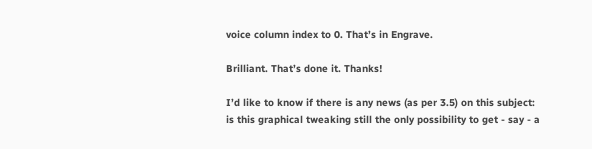voice column index to 0. That’s in Engrave.

Brilliant. That’s done it. Thanks!

I’d like to know if there is any news (as per 3.5) on this subject: is this graphical tweaking still the only possibility to get - say - a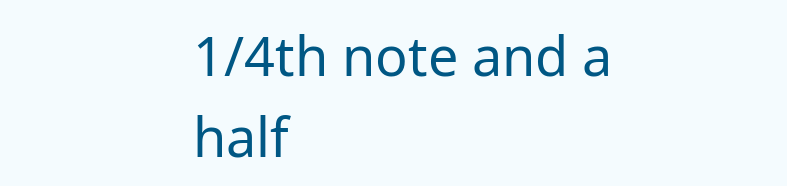1/4th note and a half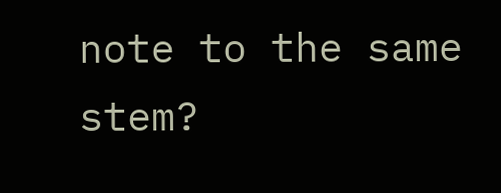note to the same stem?